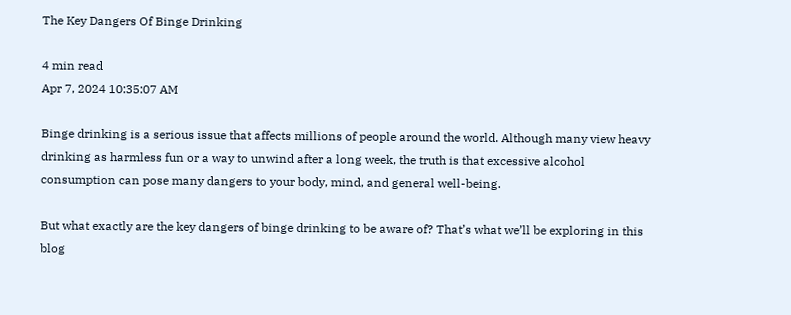The Key Dangers Of Binge Drinking

4 min read
Apr 7, 2024 10:35:07 AM

Binge drinking is a serious issue that affects millions of people around the world. Although many view heavy drinking as harmless fun or a way to unwind after a long week, the truth is that excessive alcohol consumption can pose many dangers to your body, mind, and general well-being.

But what exactly are the key dangers of binge drinking to be aware of? That’s what we’ll be exploring in this blog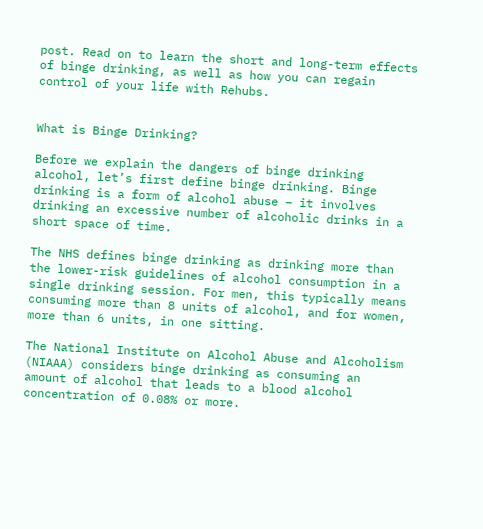post. Read on to learn the short and long-term effects of binge drinking, as well as how you can regain control of your life with Rehubs.


What is Binge Drinking?

Before we explain the dangers of binge drinking alcohol, let’s first define binge drinking. Binge drinking is a form of alcohol abuse – it involves drinking an excessive number of alcoholic drinks in a short space of time.

The NHS defines binge drinking as drinking more than the lower-risk guidelines of alcohol consumption in a single drinking session. For men, this typically means consuming more than 8 units of alcohol, and for women, more than 6 units, in one sitting.

The National Institute on Alcohol Abuse and Alcoholism (NIAAA) considers binge drinking as consuming an amount of alcohol that leads to a blood alcohol concentration of 0.08% or more.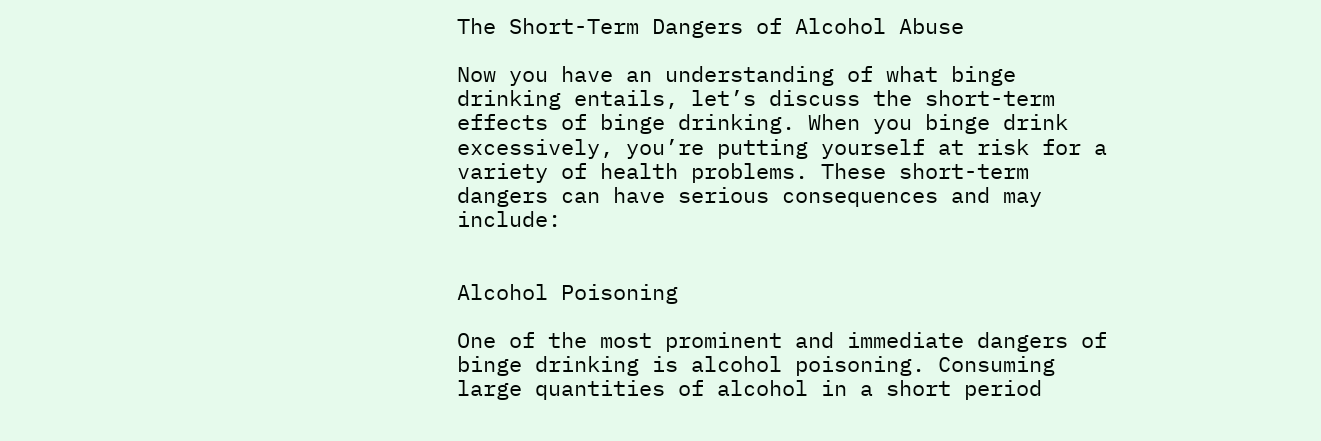The Short-Term Dangers of Alcohol Abuse

Now you have an understanding of what binge drinking entails, let’s discuss the short-term effects of binge drinking. When you binge drink excessively, you’re putting yourself at risk for a variety of health problems. These short-term dangers can have serious consequences and may include:


Alcohol Poisoning

One of the most prominent and immediate dangers of binge drinking is alcohol poisoning. Consuming large quantities of alcohol in a short period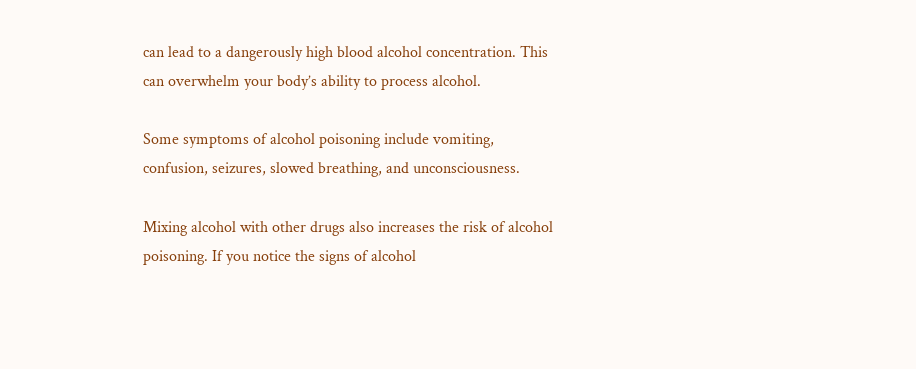can lead to a dangerously high blood alcohol concentration. This can overwhelm your body’s ability to process alcohol.

Some symptoms of alcohol poisoning include vomiting, confusion, seizures, slowed breathing, and unconsciousness.

Mixing alcohol with other drugs also increases the risk of alcohol poisoning. If you notice the signs of alcohol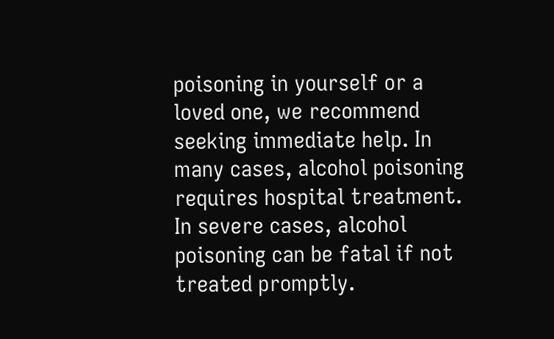poisoning in yourself or a loved one, we recommend seeking immediate help. In many cases, alcohol poisoning requires hospital treatment. In severe cases, alcohol poisoning can be fatal if not treated promptly.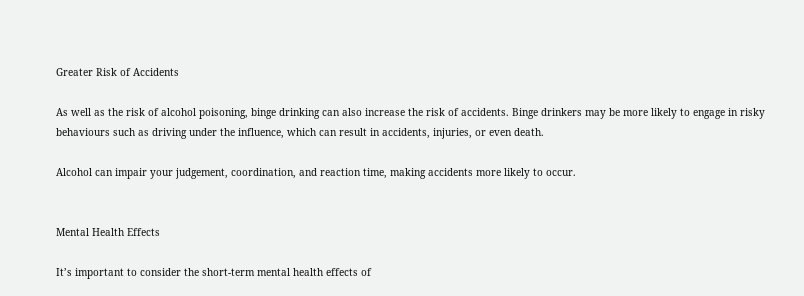Greater Risk of Accidents

As well as the risk of alcohol poisoning, binge drinking can also increase the risk of accidents. Binge drinkers may be more likely to engage in risky behaviours such as driving under the influence, which can result in accidents, injuries, or even death.

Alcohol can impair your judgement, coordination, and reaction time, making accidents more likely to occur.


Mental Health Effects

It’s important to consider the short-term mental health effects of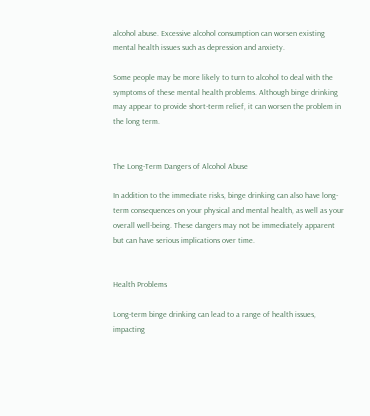alcohol abuse. Excessive alcohol consumption can worsen existing mental health issues such as depression and anxiety.

Some people may be more likely to turn to alcohol to deal with the symptoms of these mental health problems. Although binge drinking may appear to provide short-term relief, it can worsen the problem in the long term.


The Long-Term Dangers of Alcohol Abuse

In addition to the immediate risks, binge drinking can also have long-term consequences on your physical and mental health, as well as your overall well-being. These dangers may not be immediately apparent but can have serious implications over time.


Health Problems

Long-term binge drinking can lead to a range of health issues, impacting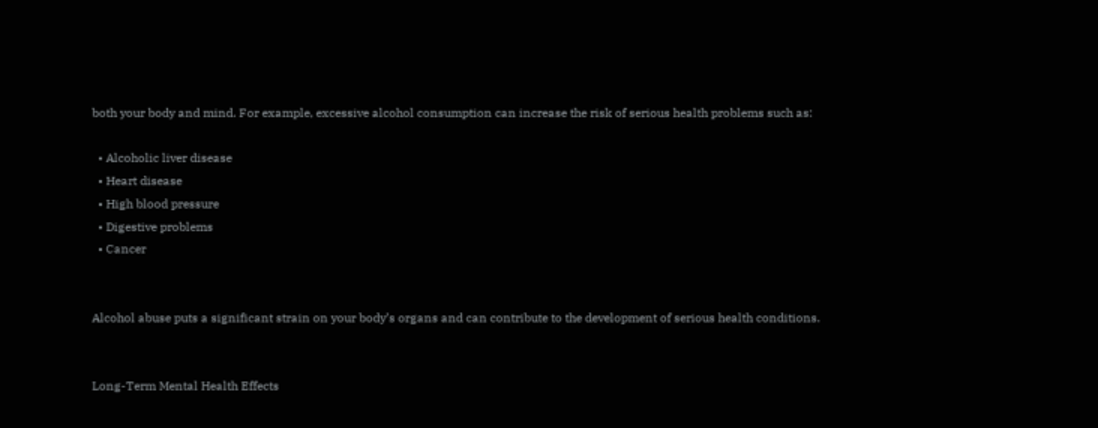both your body and mind. For example, excessive alcohol consumption can increase the risk of serious health problems such as:

  • Alcoholic liver disease
  • Heart disease
  • High blood pressure
  • Digestive problems
  • Cancer


Alcohol abuse puts a significant strain on your body’s organs and can contribute to the development of serious health conditions.


Long-Term Mental Health Effects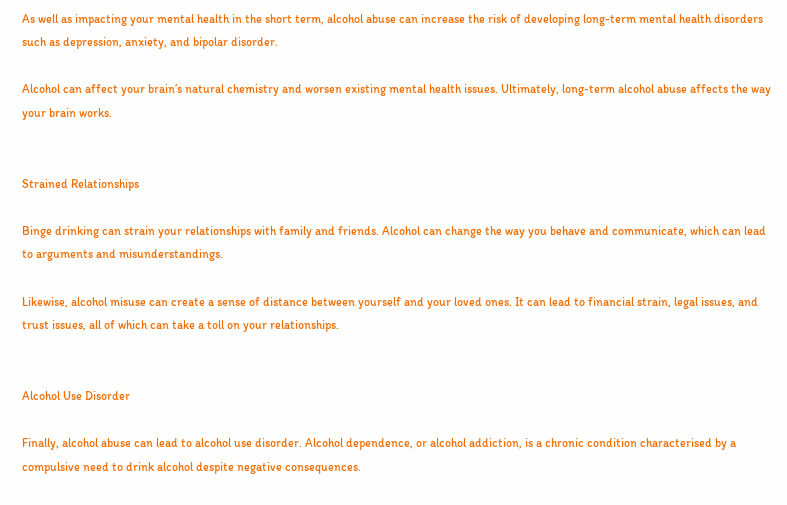As well as impacting your mental health in the short term, alcohol abuse can increase the risk of developing long-term mental health disorders such as depression, anxiety, and bipolar disorder.

Alcohol can affect your brain’s natural chemistry and worsen existing mental health issues. Ultimately, long-term alcohol abuse affects the way your brain works.


Strained Relationships

Binge drinking can strain your relationships with family and friends. Alcohol can change the way you behave and communicate, which can lead to arguments and misunderstandings.

Likewise, alcohol misuse can create a sense of distance between yourself and your loved ones. It can lead to financial strain, legal issues, and trust issues, all of which can take a toll on your relationships.


Alcohol Use Disorder

Finally, alcohol abuse can lead to alcohol use disorder. Alcohol dependence, or alcohol addiction, is a chronic condition characterised by a compulsive need to drink alcohol despite negative consequences.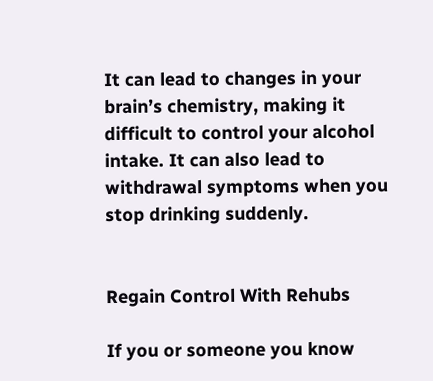It can lead to changes in your brain’s chemistry, making it difficult to control your alcohol intake. It can also lead to withdrawal symptoms when you stop drinking suddenly.


Regain Control With Rehubs

If you or someone you know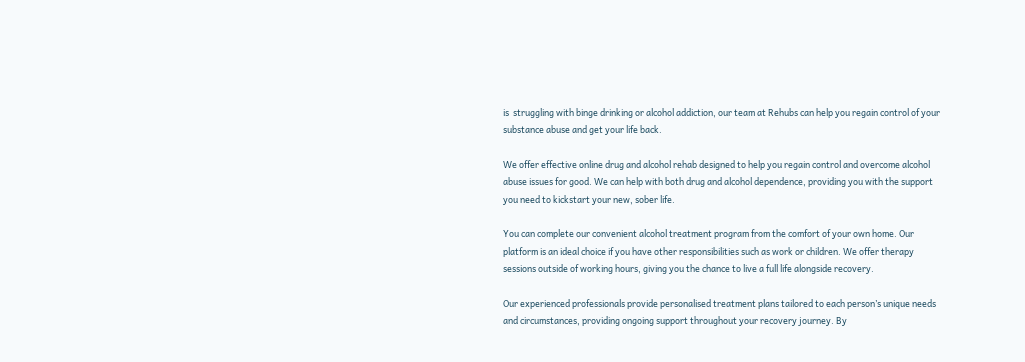is  struggling with binge drinking or alcohol addiction, our team at Rehubs can help you regain control of your substance abuse and get your life back.

We offer effective online drug and alcohol rehab designed to help you regain control and overcome alcohol abuse issues for good. We can help with both drug and alcohol dependence, providing you with the support you need to kickstart your new, sober life.

You can complete our convenient alcohol treatment program from the comfort of your own home. Our platform is an ideal choice if you have other responsibilities such as work or children. We offer therapy sessions outside of working hours, giving you the chance to live a full life alongside recovery.

Our experienced professionals provide personalised treatment plans tailored to each person’s unique needs and circumstances, providing ongoing support throughout your recovery journey. By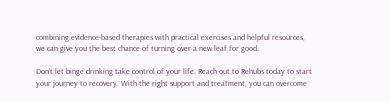combining evidence-based therapies with practical exercises and helpful resources, we can give you the best chance of turning over a new leaf for good.

Don’t let binge drinking take control of your life. Reach out to Rehubs today to start your journey to recovery. With the right support and treatment, you can overcome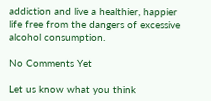addiction and live a healthier, happier life free from the dangers of excessive alcohol consumption.

No Comments Yet

Let us know what you think